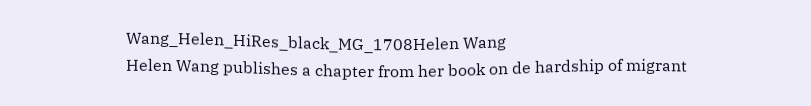Wang_Helen_HiRes_black_MG_1708Helen Wang
Helen Wang publishes a chapter from her book on de hardship of migrant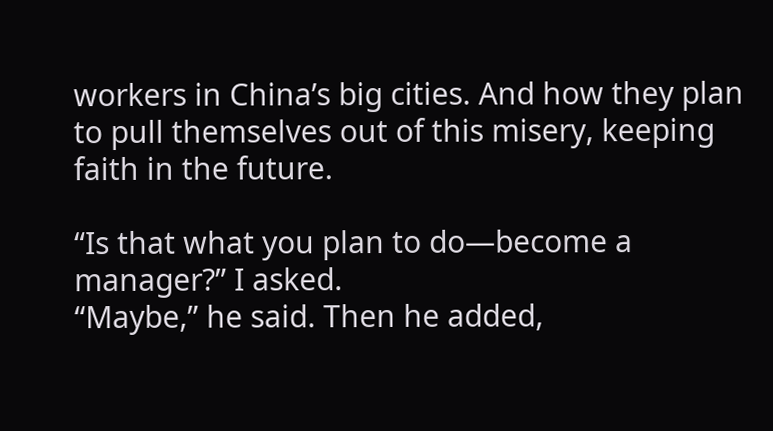workers in China’s big cities. And how they plan to pull themselves out of this misery, keeping faith in the future.

“Is that what you plan to do—become a manager?” I asked.
“Maybe,” he said. Then he added,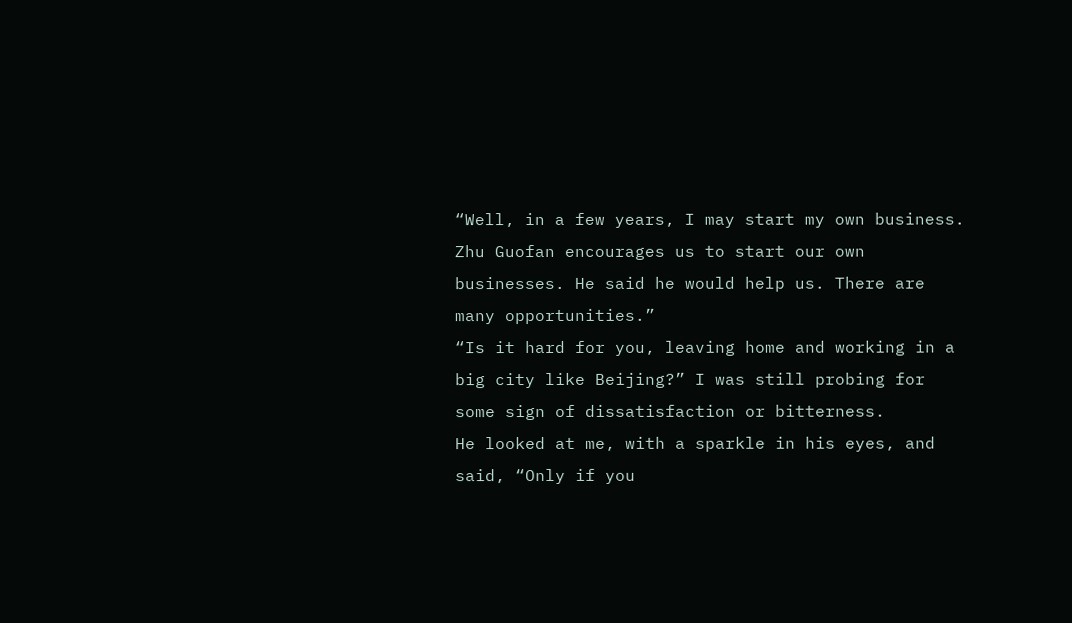“Well, in a few years, I may start my own business. Zhu Guofan encourages us to start our own businesses. He said he would help us. There are many opportunities.”
“Is it hard for you, leaving home and working in a big city like Beijing?” I was still probing for some sign of dissatisfaction or bitterness.
He looked at me, with a sparkle in his eyes, and said, “Only if you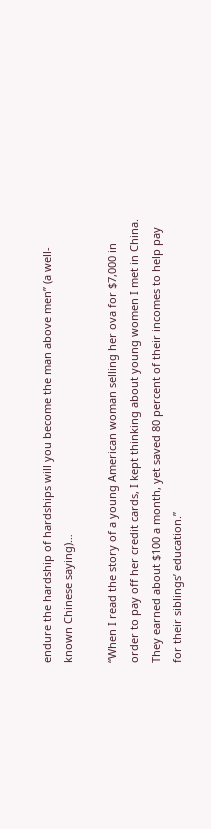endure the hardship of hardships will you become the man above men” (a well-known Chinese saying)…

“When I read the story of a young American woman selling her ova for $7,000 in order to pay off her credit cards, I kept thinking about young women I met in China. They earned about $100 a month, yet saved 80 percent of their incomes to help pay for their siblings’ education.”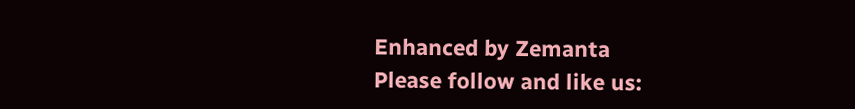Enhanced by Zemanta
Please follow and like us: